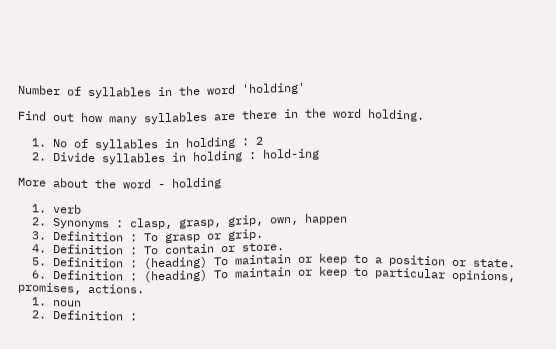Number of syllables in the word 'holding'

Find out how many syllables are there in the word holding.

  1. No of syllables in holding : 2
  2. Divide syllables in holding : hold-ing

More about the word - holding

  1. verb
  2. Synonyms : clasp, grasp, grip, own, happen
  3. Definition : To grasp or grip.
  4. Definition : To contain or store.
  5. Definition : (heading) To maintain or keep to a position or state.
  6. Definition : (heading) To maintain or keep to particular opinions, promises, actions.
  1. noun
  2. Definition :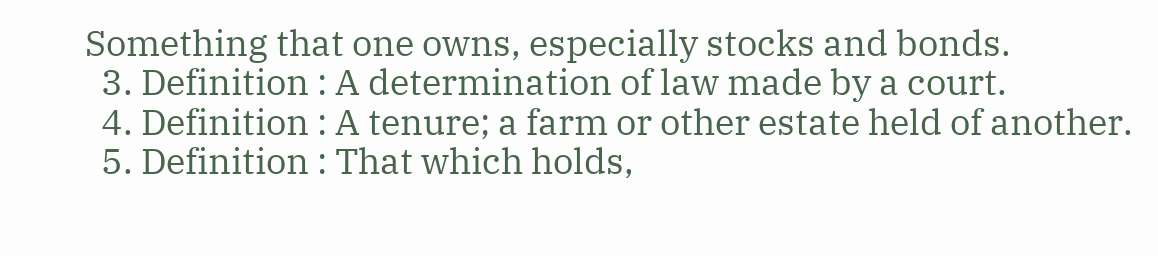Something that one owns, especially stocks and bonds.
  3. Definition : A determination of law made by a court.
  4. Definition : A tenure; a farm or other estate held of another.
  5. Definition : That which holds,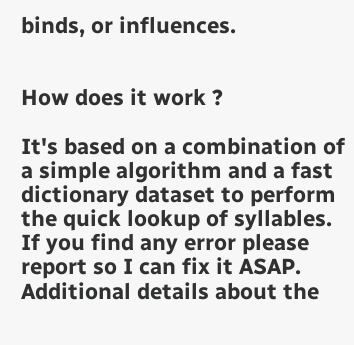binds, or influences.


How does it work ?

It's based on a combination of a simple algorithm and a fast dictionary dataset to perform the quick lookup of syllables. If you find any error please report so I can fix it ASAP. Additional details about the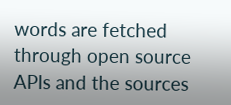words are fetched through open source APIs and the sources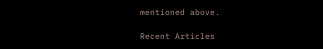mentioned above.

Recent Articles